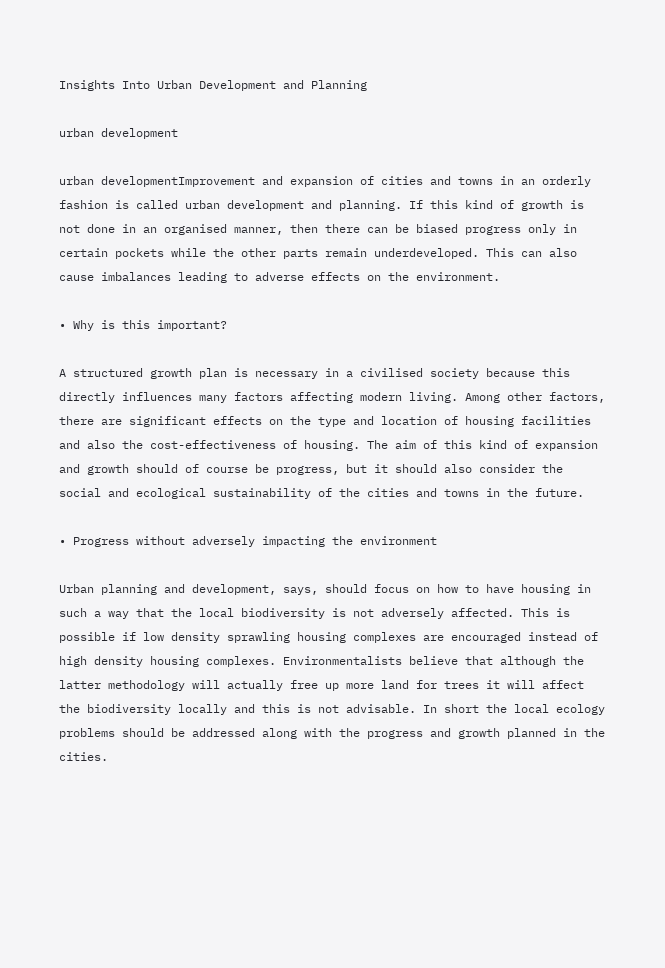Insights Into Urban Development and Planning

urban development

urban developmentImprovement and expansion of cities and towns in an orderly fashion is called urban development and planning. If this kind of growth is not done in an organised manner, then there can be biased progress only in certain pockets while the other parts remain underdeveloped. This can also cause imbalances leading to adverse effects on the environment.

• Why is this important?

A structured growth plan is necessary in a civilised society because this directly influences many factors affecting modern living. Among other factors, there are significant effects on the type and location of housing facilities and also the cost-effectiveness of housing. The aim of this kind of expansion and growth should of course be progress, but it should also consider the social and ecological sustainability of the cities and towns in the future.

• Progress without adversely impacting the environment

Urban planning and development, says, should focus on how to have housing in such a way that the local biodiversity is not adversely affected. This is possible if low density sprawling housing complexes are encouraged instead of high density housing complexes. Environmentalists believe that although the latter methodology will actually free up more land for trees it will affect the biodiversity locally and this is not advisable. In short the local ecology problems should be addressed along with the progress and growth planned in the cities.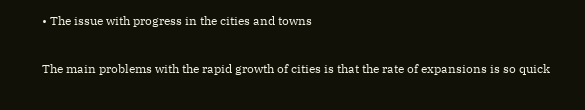• The issue with progress in the cities and towns

The main problems with the rapid growth of cities is that the rate of expansions is so quick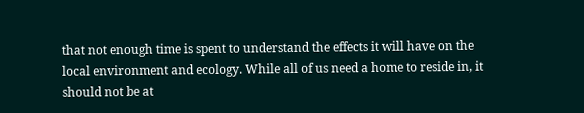that not enough time is spent to understand the effects it will have on the local environment and ecology. While all of us need a home to reside in, it should not be at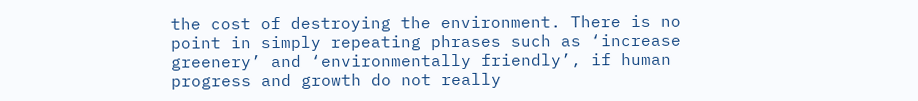the cost of destroying the environment. There is no point in simply repeating phrases such as ‘increase greenery’ and ‘environmentally friendly’, if human progress and growth do not really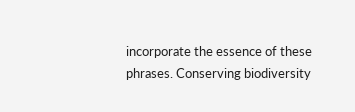incorporate the essence of these phrases. Conserving biodiversity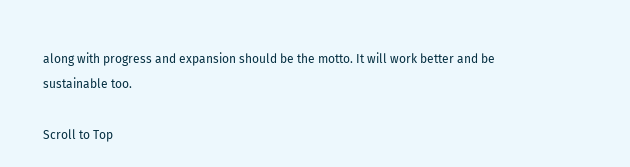along with progress and expansion should be the motto. It will work better and be sustainable too.

Scroll to Top